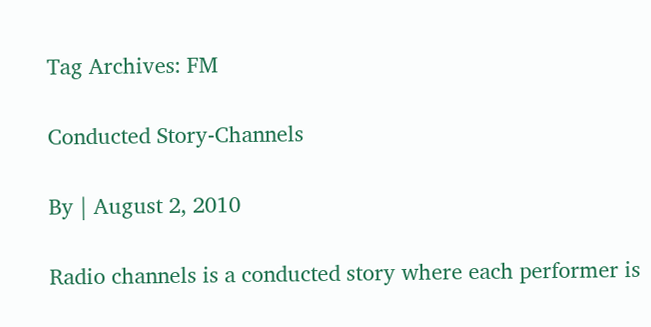Tag Archives: FM

Conducted Story-Channels

By | August 2, 2010

Radio channels is a conducted story where each performer is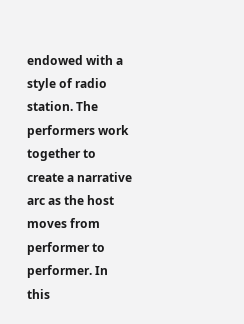endowed with a style of radio station. The performers work together to create a narrative arc as the host moves from performer to performer. In this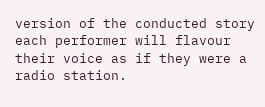version of the conducted story each performer will flavour their voice as if they were a radio station.